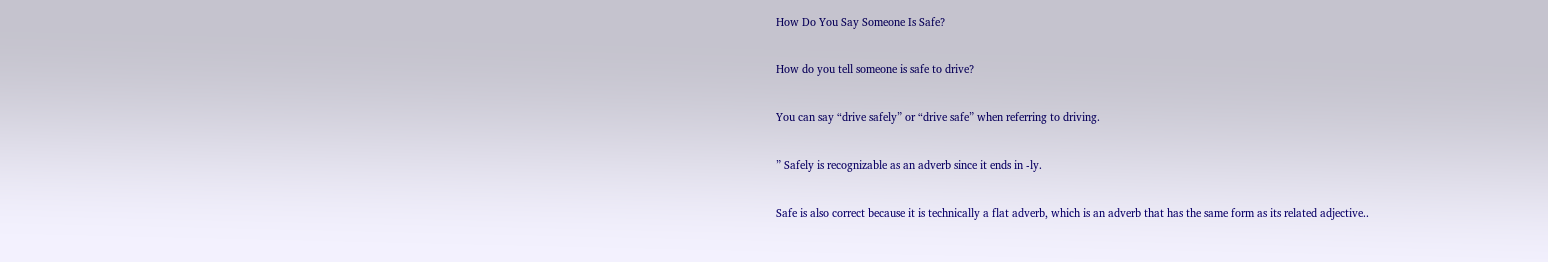How Do You Say Someone Is Safe?

How do you tell someone is safe to drive?

You can say “drive safely” or “drive safe” when referring to driving.

” Safely is recognizable as an adverb since it ends in -ly.

Safe is also correct because it is technically a flat adverb, which is an adverb that has the same form as its related adjective..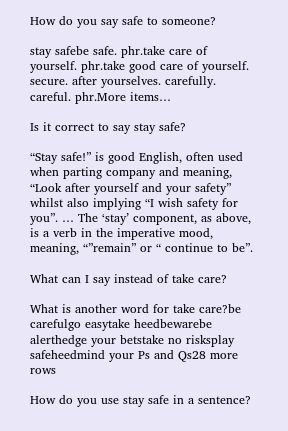How do you say safe to someone?

stay safebe safe. phr.take care of yourself. phr.take good care of yourself. secure. after yourselves. carefully. careful. phr.More items…

Is it correct to say stay safe?

“Stay safe!” is good English, often used when parting company and meaning, “Look after yourself and your safety” whilst also implying “I wish safety for you”. … The ‘stay’ component, as above, is a verb in the imperative mood, meaning, “”remain” or “ continue to be”.

What can I say instead of take care?

What is another word for take care?be carefulgo easytake heedbewarebe alerthedge your betstake no risksplay safeheedmind your Ps and Qs28 more rows

How do you use stay safe in a sentence?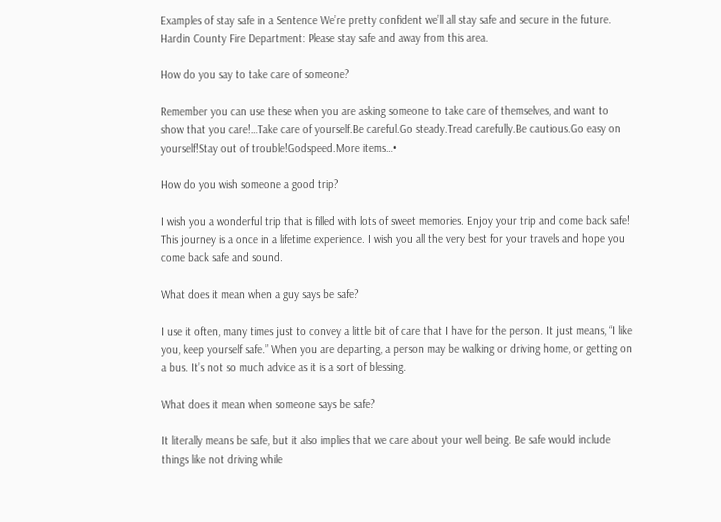Examples of stay safe in a Sentence We’re pretty confident we’ll all stay safe and secure in the future. Hardin County Fire Department: Please stay safe and away from this area.

How do you say to take care of someone?

Remember you can use these when you are asking someone to take care of themselves, and want to show that you care!…Take care of yourself.Be careful.Go steady.Tread carefully.Be cautious.Go easy on yourself!Stay out of trouble!Godspeed.More items…•

How do you wish someone a good trip?

I wish you a wonderful trip that is filled with lots of sweet memories. Enjoy your trip and come back safe! This journey is a once in a lifetime experience. I wish you all the very best for your travels and hope you come back safe and sound.

What does it mean when a guy says be safe?

I use it often, many times just to convey a little bit of care that I have for the person. It just means, “I like you, keep yourself safe.” When you are departing, a person may be walking or driving home, or getting on a bus. It’s not so much advice as it is a sort of blessing.

What does it mean when someone says be safe?

It literally means be safe, but it also implies that we care about your well being. Be safe would include things like not driving while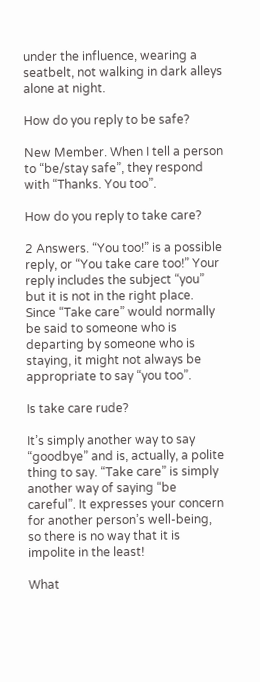under the influence, wearing a seatbelt, not walking in dark alleys alone at night.

How do you reply to be safe?

New Member. When I tell a person to “be/stay safe”, they respond with “Thanks. You too”.

How do you reply to take care?

2 Answers. “You too!” is a possible reply, or “You take care too!” Your reply includes the subject “you” but it is not in the right place. Since “Take care” would normally be said to someone who is departing by someone who is staying, it might not always be appropriate to say “you too”.

Is take care rude?

It’s simply another way to say “goodbye” and is, actually, a polite thing to say. “Take care” is simply another way of saying “be careful”. It expresses your concern for another person’s well-being, so there is no way that it is impolite in the least!

What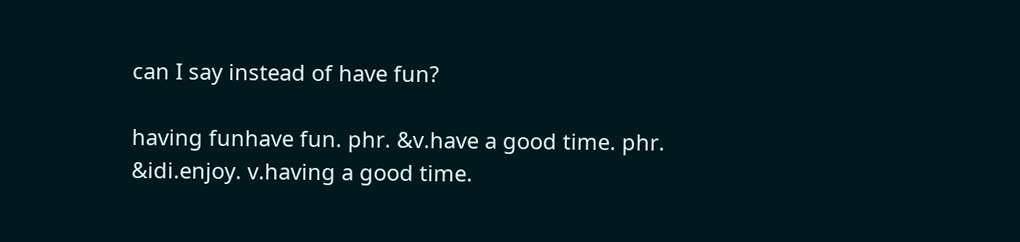can I say instead of have fun?

having funhave fun. phr. &v.have a good time. phr. &idi.enjoy. v.having a good time.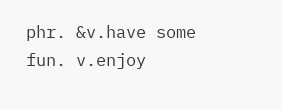phr. &v.have some fun. v.enjoy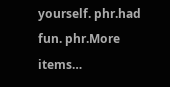yourself. phr.had fun. phr.More items…